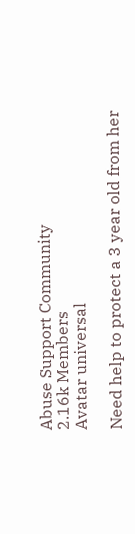Abuse Support Community
2.16k Members
Avatar universal

Need help to protect a 3 year old from her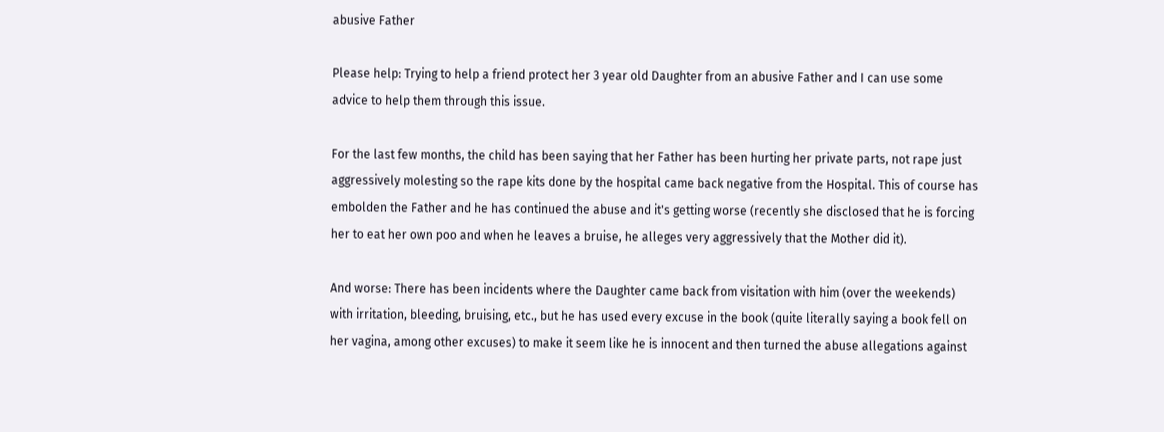abusive Father

Please help: Trying to help a friend protect her 3 year old Daughter from an abusive Father and I can use some advice to help them through this issue.

For the last few months, the child has been saying that her Father has been hurting her private parts, not rape just aggressively molesting so the rape kits done by the hospital came back negative from the Hospital. This of course has embolden the Father and he has continued the abuse and it's getting worse (recently she disclosed that he is forcing her to eat her own poo and when he leaves a bruise, he alleges very aggressively that the Mother did it).

And worse: There has been incidents where the Daughter came back from visitation with him (over the weekends) with irritation, bleeding, bruising, etc., but he has used every excuse in the book (quite literally saying a book fell on her vagina, among other excuses) to make it seem like he is innocent and then turned the abuse allegations against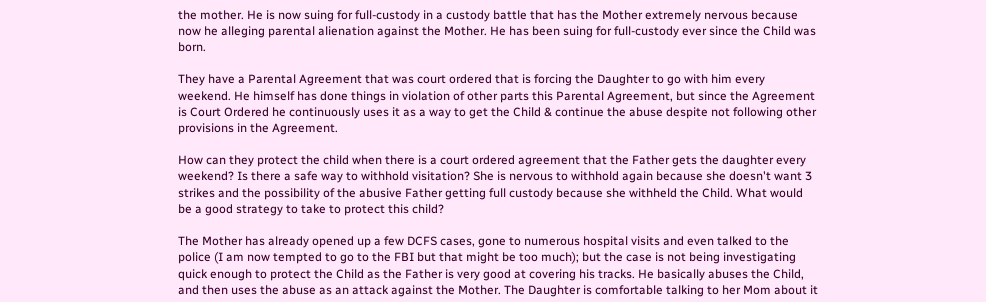the mother. He is now suing for full-custody in a custody battle that has the Mother extremely nervous because now he alleging parental alienation against the Mother. He has been suing for full-custody ever since the Child was born.

They have a Parental Agreement that was court ordered that is forcing the Daughter to go with him every weekend. He himself has done things in violation of other parts this Parental Agreement, but since the Agreement is Court Ordered he continuously uses it as a way to get the Child & continue the abuse despite not following other provisions in the Agreement.

How can they protect the child when there is a court ordered agreement that the Father gets the daughter every weekend? Is there a safe way to withhold visitation? She is nervous to withhold again because she doesn't want 3 strikes and the possibility of the abusive Father getting full custody because she withheld the Child. What would be a good strategy to take to protect this child?

The Mother has already opened up a few DCFS cases, gone to numerous hospital visits and even talked to the police (I am now tempted to go to the FBI but that might be too much); but the case is not being investigating quick enough to protect the Child as the Father is very good at covering his tracks. He basically abuses the Child, and then uses the abuse as an attack against the Mother. The Daughter is comfortable talking to her Mom about it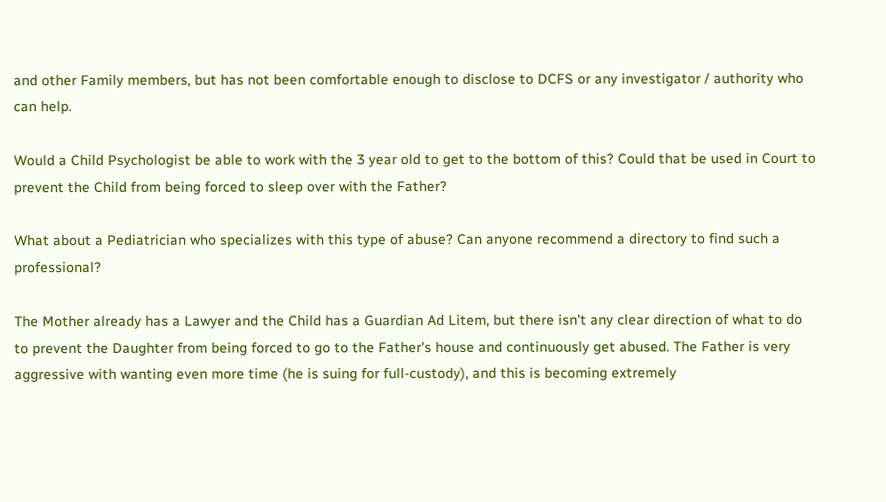and other Family members, but has not been comfortable enough to disclose to DCFS or any investigator / authority who can help.

Would a Child Psychologist be able to work with the 3 year old to get to the bottom of this? Could that be used in Court to prevent the Child from being forced to sleep over with the Father?

What about a Pediatrician who specializes with this type of abuse? Can anyone recommend a directory to find such a professional?

The Mother already has a Lawyer and the Child has a Guardian Ad Litem, but there isn't any clear direction of what to do to prevent the Daughter from being forced to go to the Father's house and continuously get abused. The Father is very aggressive with wanting even more time (he is suing for full-custody), and this is becoming extremely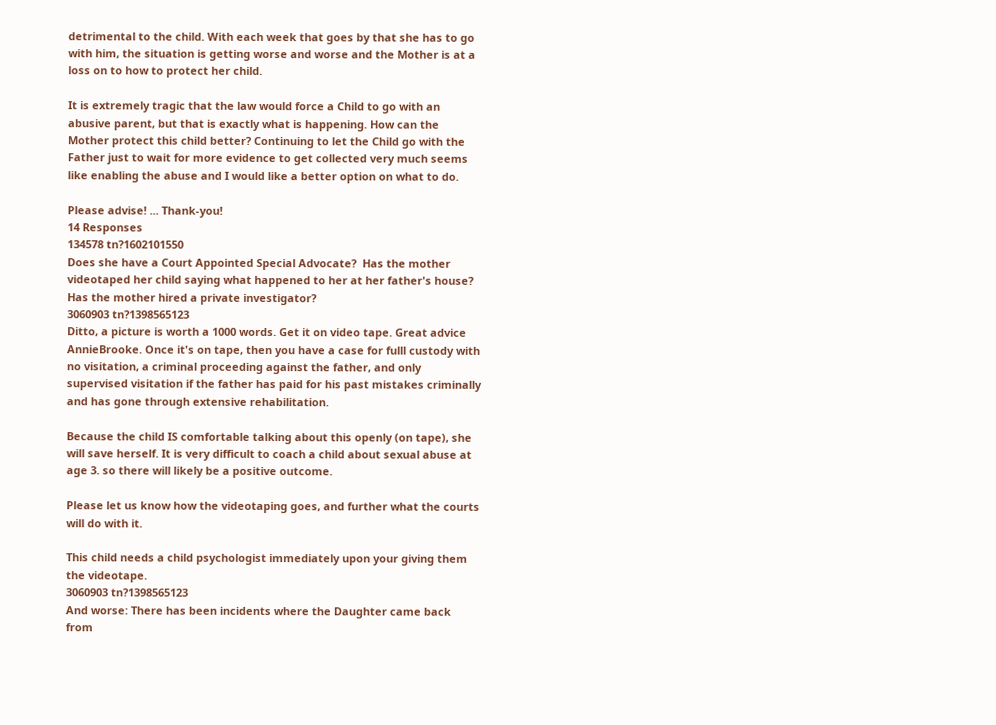detrimental to the child. With each week that goes by that she has to go with him, the situation is getting worse and worse and the Mother is at a loss on to how to protect her child.

It is extremely tragic that the law would force a Child to go with an abusive parent, but that is exactly what is happening. How can the Mother protect this child better? Continuing to let the Child go with the Father just to wait for more evidence to get collected very much seems like enabling the abuse and I would like a better option on what to do.

Please advise! ... Thank-you!
14 Responses
134578 tn?1602101550
Does she have a Court Appointed Special Advocate?  Has the mother videotaped her child saying what happened to her at her father's house?  Has the mother hired a private investigator?
3060903 tn?1398565123
Ditto, a picture is worth a 1000 words. Get it on video tape. Great advice AnnieBrooke. Once it's on tape, then you have a case for fulll custody with no visitation, a criminal proceeding against the father, and only supervised visitation if the father has paid for his past mistakes criminally and has gone through extensive rehabilitation.

Because the child IS comfortable talking about this openly (on tape), she will save herself. It is very difficult to coach a child about sexual abuse at age 3. so there will likely be a positive outcome.

Please let us know how the videotaping goes, and further what the courts will do with it.

This child needs a child psychologist immediately upon your giving them the videotape.
3060903 tn?1398565123
And worse: There has been incidents where the Daughter came back from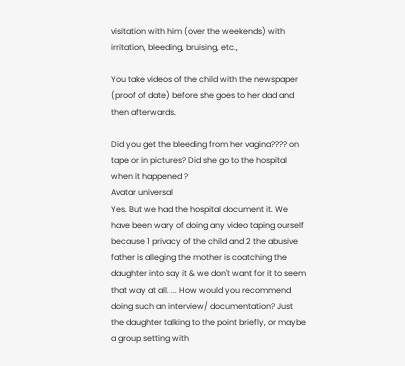visitation with him (over the weekends) with irritation, bleeding, bruising, etc.,

You take videos of the child with the newspaper (proof of date) before she goes to her dad and then afterwards.

Did you get the bleeding from her vagina???? on tape or in pictures? Did she go to the hospital when it happened ?
Avatar universal
Yes. But we had the hospital document it. We have been wary of doing any video taping ourself because 1 privacy of the child and 2 the abusive father is alleging the mother is coatching the daughter into say it & we don't want for it to seem that way at all. ... How would you recommend doing such an interview/ documentation? Just the daughter talking to the point briefly, or maybe a group setting with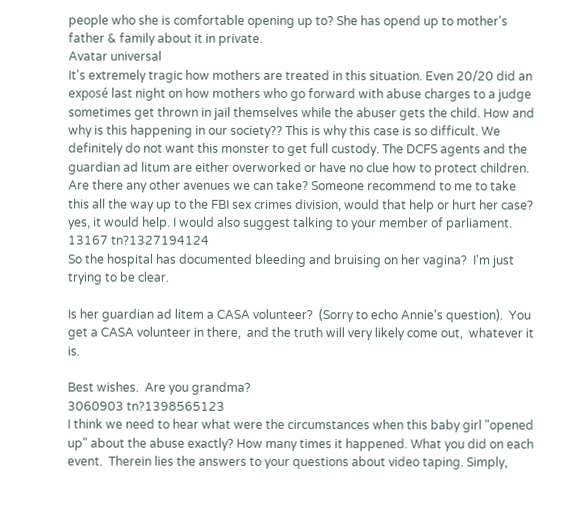people who she is comfortable opening up to? She has opend up to mother's father & family about it in private.
Avatar universal
It's extremely tragic how mothers are treated in this situation. Even 20/20 did an exposé last night on how mothers who go forward with abuse charges to a judge sometimes get thrown in jail themselves while the abuser gets the child. How and why is this happening in our society?? This is why this case is so difficult. We definitely do not want this monster to get full custody. The DCFS agents and the guardian ad litum are either overworked or have no clue how to protect children. Are there any other avenues we can take? Someone recommend to me to take this all the way up to the FBI sex crimes division, would that help or hurt her case?
yes, it would help. I would also suggest talking to your member of parliament.
13167 tn?1327194124
So the hospital has documented bleeding and bruising on her vagina?  I'm just trying to be clear.

Is her guardian ad litem a CASA volunteer?  (Sorry to echo Annie's question).  You get a CASA volunteer in there,  and the truth will very likely come out,  whatever it is.

Best wishes.  Are you grandma?
3060903 tn?1398565123
I think we need to hear what were the circumstances when this baby girl "opened up" about the abuse exactly? How many times it happened. What you did on each event.  Therein lies the answers to your questions about video taping. Simply,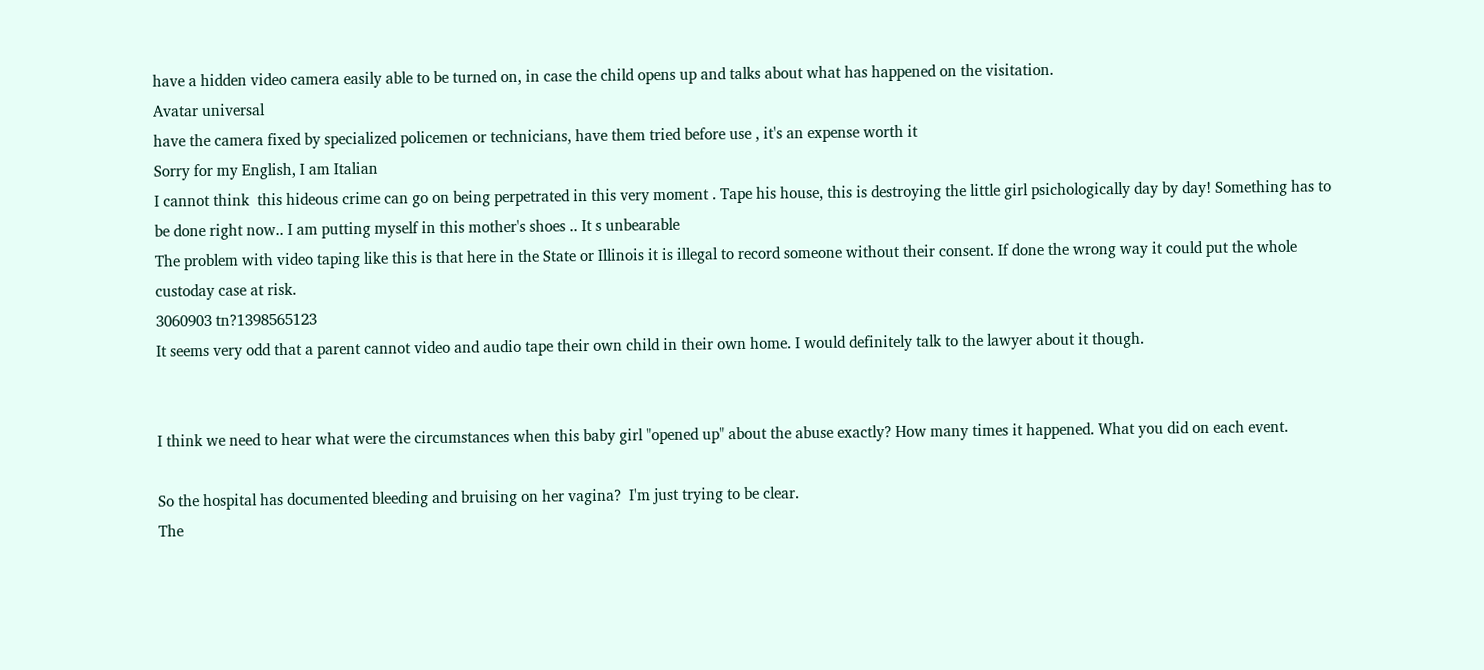have a hidden video camera easily able to be turned on, in case the child opens up and talks about what has happened on the visitation.
Avatar universal
have the camera fixed by specialized policemen or technicians, have them tried before use , it's an expense worth it
Sorry for my English, I am Italian
I cannot think  this hideous crime can go on being perpetrated in this very moment . Tape his house, this is destroying the little girl psichologically day by day! Something has to be done right now.. I am putting myself in this mother's shoes .. It s unbearable
The problem with video taping like this is that here in the State or Illinois it is illegal to record someone without their consent. If done the wrong way it could put the whole custoday case at risk.
3060903 tn?1398565123
It seems very odd that a parent cannot video and audio tape their own child in their own home. I would definitely talk to the lawyer about it though.


I think we need to hear what were the circumstances when this baby girl "opened up" about the abuse exactly? How many times it happened. What you did on each event.

So the hospital has documented bleeding and bruising on her vagina?  I'm just trying to be clear.
The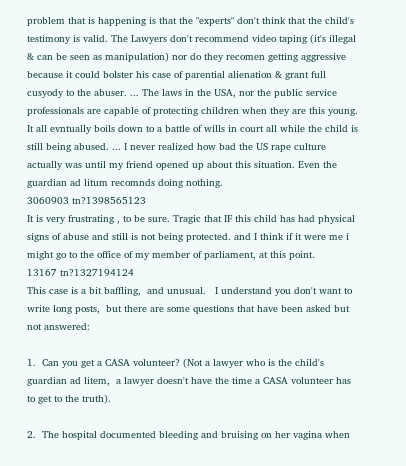problem that is happening is that the "experts" don't think that the child's testimony is valid. The Lawyers don't recommend video taping (it's illegal & can be seen as manipulation) nor do they recomen getting aggressive because it could bolster his case of parential alienation & grant full cusyody to the abuser. ... The laws in the USA, nor the public service professionals are capable of protecting children when they are this young. It all evntually boils down to a battle of wills in court all while the child is still being abused. ... I never realized how bad the US rape culture actually was until my friend opened up about this situation. Even the guardian ad litum recomnds doing nothing.
3060903 tn?1398565123
It is very frustrating , to be sure. Tragic that IF this child has had physical signs of abuse and still is not being protected. and I think if it were me i might go to the office of my member of parliament, at this point.
13167 tn?1327194124
This case is a bit baffling,  and unusual.   I understand you don't want to write long posts,  but there are some questions that have been asked but not answered:

1.  Can you get a CASA volunteer? (Not a lawyer who is the child's guardian ad litem,  a lawyer doesn't have the time a CASA volunteer has to get to the truth).

2.  The hospital documented bleeding and bruising on her vagina when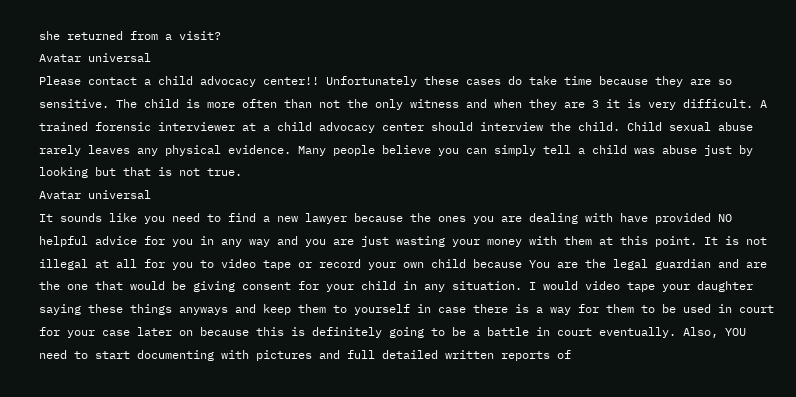she returned from a visit?
Avatar universal
Please contact a child advocacy center!! Unfortunately these cases do take time because they are so sensitive. The child is more often than not the only witness and when they are 3 it is very difficult. A trained forensic interviewer at a child advocacy center should interview the child. Child sexual abuse rarely leaves any physical evidence. Many people believe you can simply tell a child was abuse just by looking but that is not true.
Avatar universal
It sounds like you need to find a new lawyer because the ones you are dealing with have provided NO helpful advice for you in any way and you are just wasting your money with them at this point. It is not illegal at all for you to video tape or record your own child because You are the legal guardian and are the one that would be giving consent for your child in any situation. I would video tape your daughter saying these things anyways and keep them to yourself in case there is a way for them to be used in court for your case later on because this is definitely going to be a battle in court eventually. Also, YOU need to start documenting with pictures and full detailed written reports of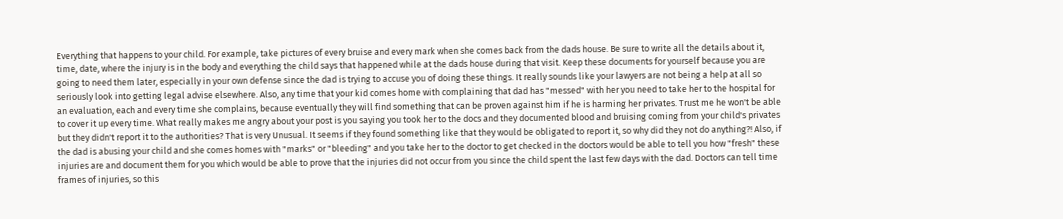Everything that happens to your child. For example, take pictures of every bruise and every mark when she comes back from the dads house. Be sure to write all the details about it, time, date, where the injury is in the body and everything the child says that happened while at the dads house during that visit. Keep these documents for yourself because you are going to need them later, especially in your own defense since the dad is trying to accuse you of doing these things. It really sounds like your lawyers are not being a help at all so seriously look into getting legal advise elsewhere. Also, any time that your kid comes home with complaining that dad has "messed" with her you need to take her to the hospital for an evaluation, each and every time she complains, because eventually they will find something that can be proven against him if he is harming her privates. Trust me he won't be able to cover it up every time. What really makes me angry about your post is you saying you took her to the docs and they documented blood and bruising coming from your child's privates but they didn't report it to the authorities? That is very Unusual. It seems if they found something like that they would be obligated to report it, so why did they not do anything?! Also, if the dad is abusing your child and she comes homes with "marks" or "bleeding" and you take her to the doctor to get checked in the doctors would be able to tell you how "fresh" these injuries are and document them for you which would be able to prove that the injuries did not occur from you since the child spent the last few days with the dad. Doctors can tell time frames of injuries, so this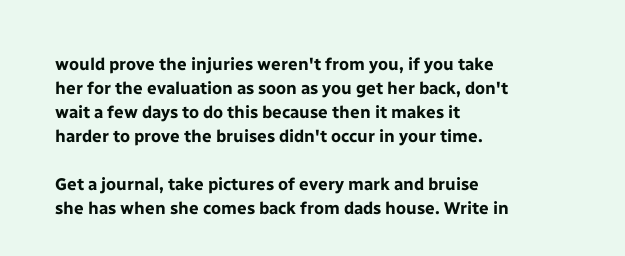would prove the injuries weren't from you, if you take her for the evaluation as soon as you get her back, don't wait a few days to do this because then it makes it harder to prove the bruises didn't occur in your time.

Get a journal, take pictures of every mark and bruise she has when she comes back from dads house. Write in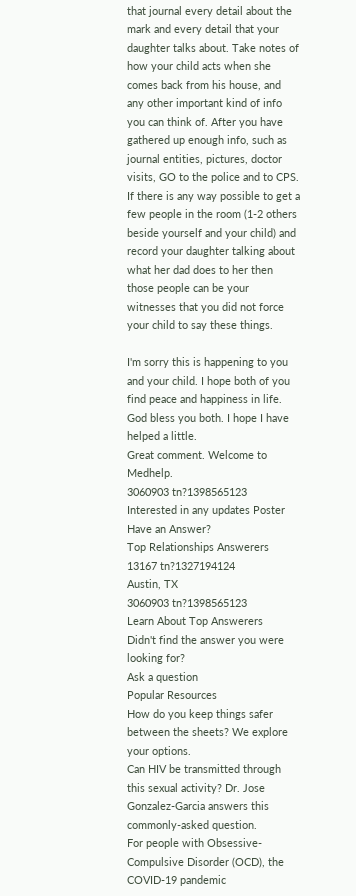that journal every detail about the mark and every detail that your daughter talks about. Take notes of how your child acts when she comes back from his house, and any other important kind of info you can think of. After you have gathered up enough info, such as journal entities, pictures, doctor visits, GO to the police and to CPS. If there is any way possible to get a few people in the room (1-2 others beside yourself and your child) and record your daughter talking about what her dad does to her then those people can be your witnesses that you did not force your child to say these things.

I'm sorry this is happening to you and your child. I hope both of you find peace and happiness in life. God bless you both. I hope I have helped a little.
Great comment. Welcome to Medhelp.
3060903 tn?1398565123
Interested in any updates Poster
Have an Answer?
Top Relationships Answerers
13167 tn?1327194124
Austin, TX
3060903 tn?1398565123
Learn About Top Answerers
Didn't find the answer you were looking for?
Ask a question
Popular Resources
How do you keep things safer between the sheets? We explore your options.
Can HIV be transmitted through this sexual activity? Dr. Jose Gonzalez-Garcia answers this commonly-asked question.
For people with Obsessive-Compulsive Disorder (OCD), the COVID-19 pandemic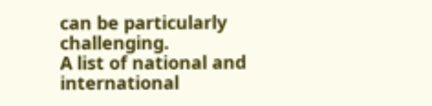can be particularly challenging.
A list of national and international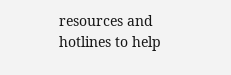resources and hotlines to help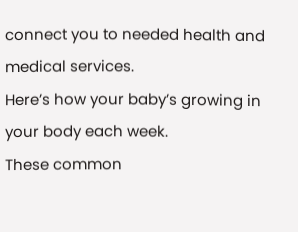connect you to needed health and medical services.
Here’s how your baby’s growing in your body each week.
These common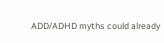ADD/ADHD myths could already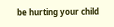be hurting your child